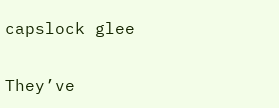capslock glee

They’ve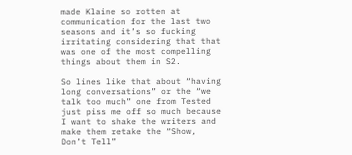made Klaine so rotten at communication for the last two seasons and it’s so fucking irritating considering that that was one of the most compelling things about them in S2.

So lines like that about “having long conversations” or the “we talk too much” one from Tested just piss me off so much because I want to shake the writers and make them retake the “Show, Don’t Tell”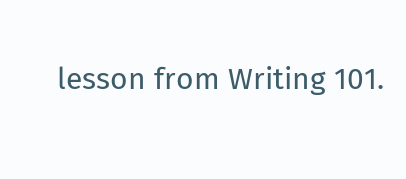lesson from Writing 101.